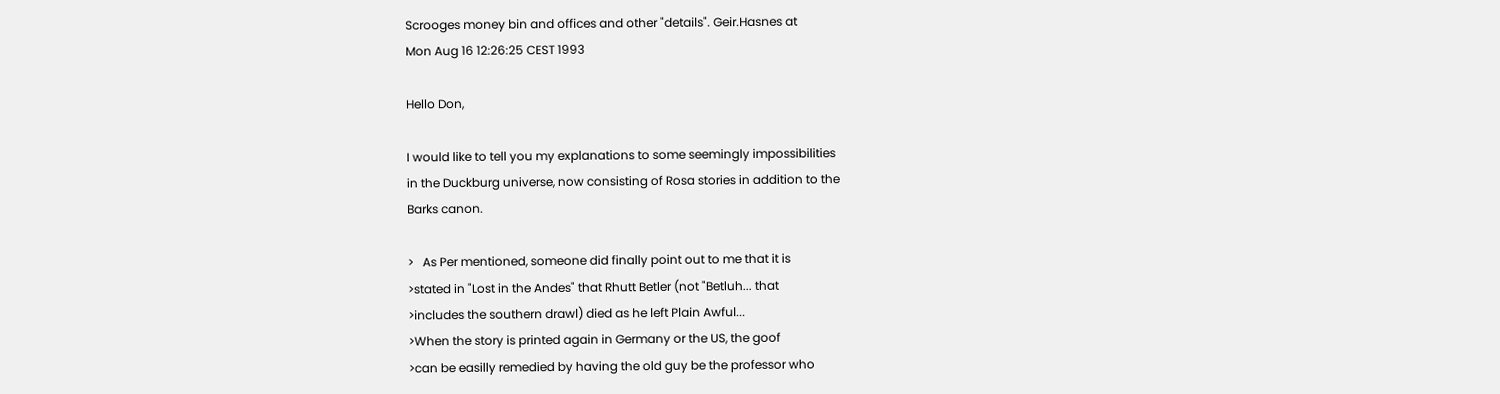Scrooges money bin and offices and other "details". Geir.Hasnes at
Mon Aug 16 12:26:25 CEST 1993

Hello Don,

I would like to tell you my explanations to some seemingly impossibilities
in the Duckburg universe, now consisting of Rosa stories in addition to the
Barks canon.

>   As Per mentioned, someone did finally point out to me that it is
>stated in "Lost in the Andes" that Rhutt Betler (not "Betluh... that
>includes the southern drawl) died as he left Plain Awful...
>When the story is printed again in Germany or the US, the goof
>can be easilly remedied by having the old guy be the professor who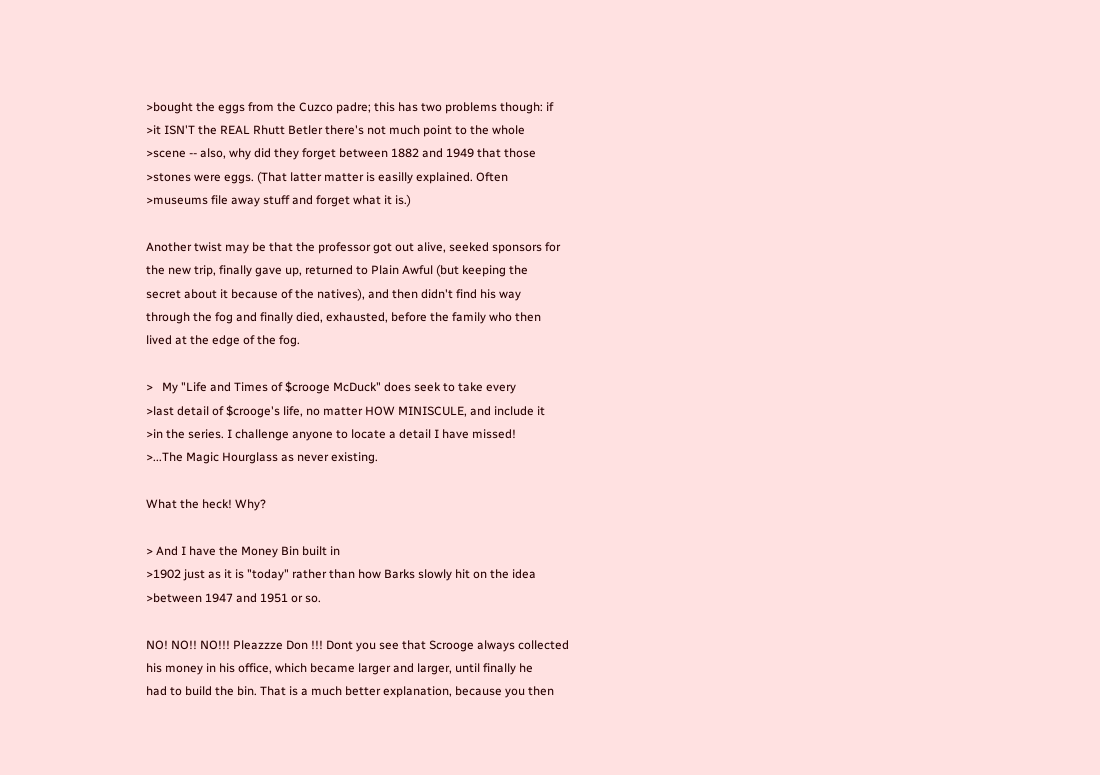>bought the eggs from the Cuzco padre; this has two problems though: if
>it ISN'T the REAL Rhutt Betler there's not much point to the whole
>scene -- also, why did they forget between 1882 and 1949 that those
>stones were eggs. (That latter matter is easilly explained. Often
>museums file away stuff and forget what it is.)

Another twist may be that the professor got out alive, seeked sponsors for
the new trip, finally gave up, returned to Plain Awful (but keeping the
secret about it because of the natives), and then didn't find his way
through the fog and finally died, exhausted, before the family who then
lived at the edge of the fog.

>   My "Life and Times of $crooge McDuck" does seek to take every
>last detail of $crooge's life, no matter HOW MINISCULE, and include it
>in the series. I challenge anyone to locate a detail I have missed!
>...The Magic Hourglass as never existing.

What the heck! Why?

> And I have the Money Bin built in
>1902 just as it is "today" rather than how Barks slowly hit on the idea
>between 1947 and 1951 or so.

NO! NO!! NO!!! Pleazzze Don !!! Dont you see that Scrooge always collected
his money in his office, which became larger and larger, until finally he
had to build the bin. That is a much better explanation, because you then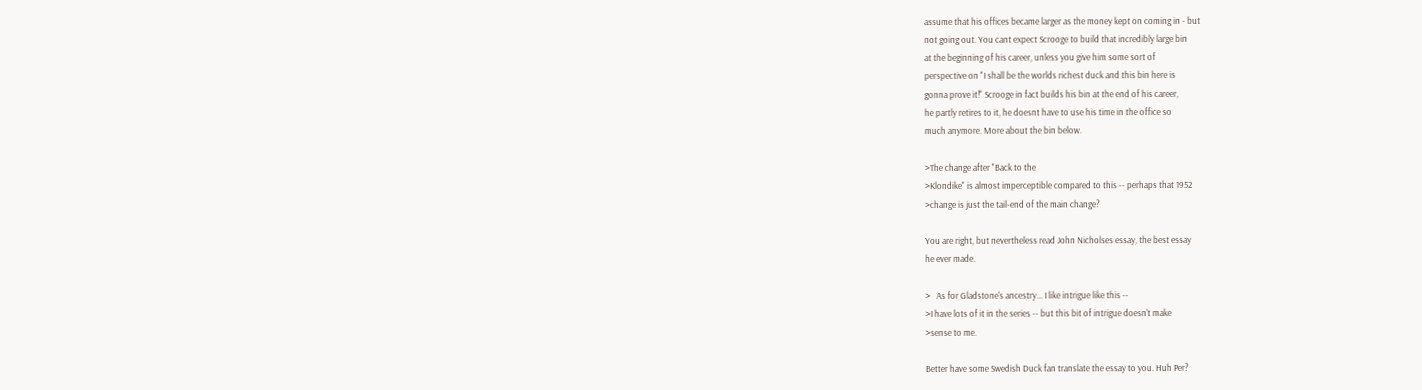assume that his offices became larger as the money kept on coming in - but
not going out. You cant expect Scrooge to build that incredibly large bin
at the beginning of his career, unless you give him some sort of
perspective on "I shall be the worlds richest duck and this bin here is
gonna prove it!" Scrooge in fact builds his bin at the end of his career,
he partly retires to it, he doesnt have to use his time in the office so
much anymore. More about the bin below.

>The change after "Back to the
>Klondike" is almost imperceptible compared to this -- perhaps that 1952
>change is just the tail-end of the main change?

You are right, but nevertheless read John Nicholses essay, the best essay
he ever made.

>   As for Gladstone's ancestry... I like intrigue like this --
>I have lots of it in the series -- but this bit of intrigue doesn't make
>sense to me.

Better have some Swedish Duck fan translate the essay to you. Huh Per?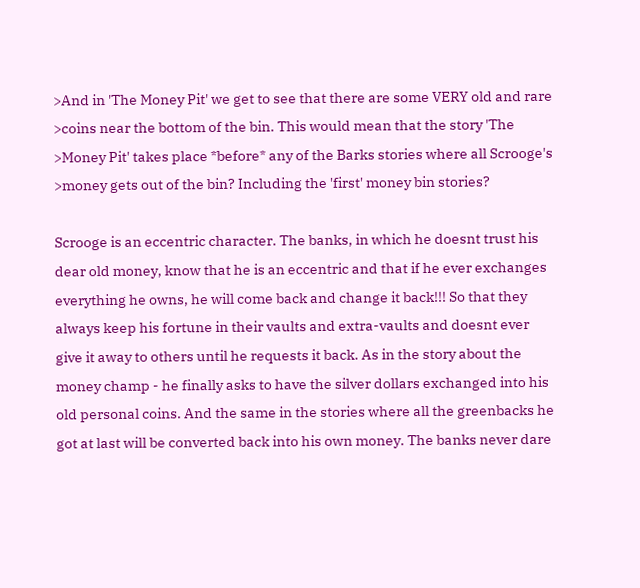>And in 'The Money Pit' we get to see that there are some VERY old and rare
>coins near the bottom of the bin. This would mean that the story 'The
>Money Pit' takes place *before* any of the Barks stories where all Scrooge's
>money gets out of the bin? Including the 'first' money bin stories?

Scrooge is an eccentric character. The banks, in which he doesnt trust his
dear old money, know that he is an eccentric and that if he ever exchanges
everything he owns, he will come back and change it back!!! So that they
always keep his fortune in their vaults and extra-vaults and doesnt ever
give it away to others until he requests it back. As in the story about the
money champ - he finally asks to have the silver dollars exchanged into his
old personal coins. And the same in the stories where all the greenbacks he
got at last will be converted back into his own money. The banks never dare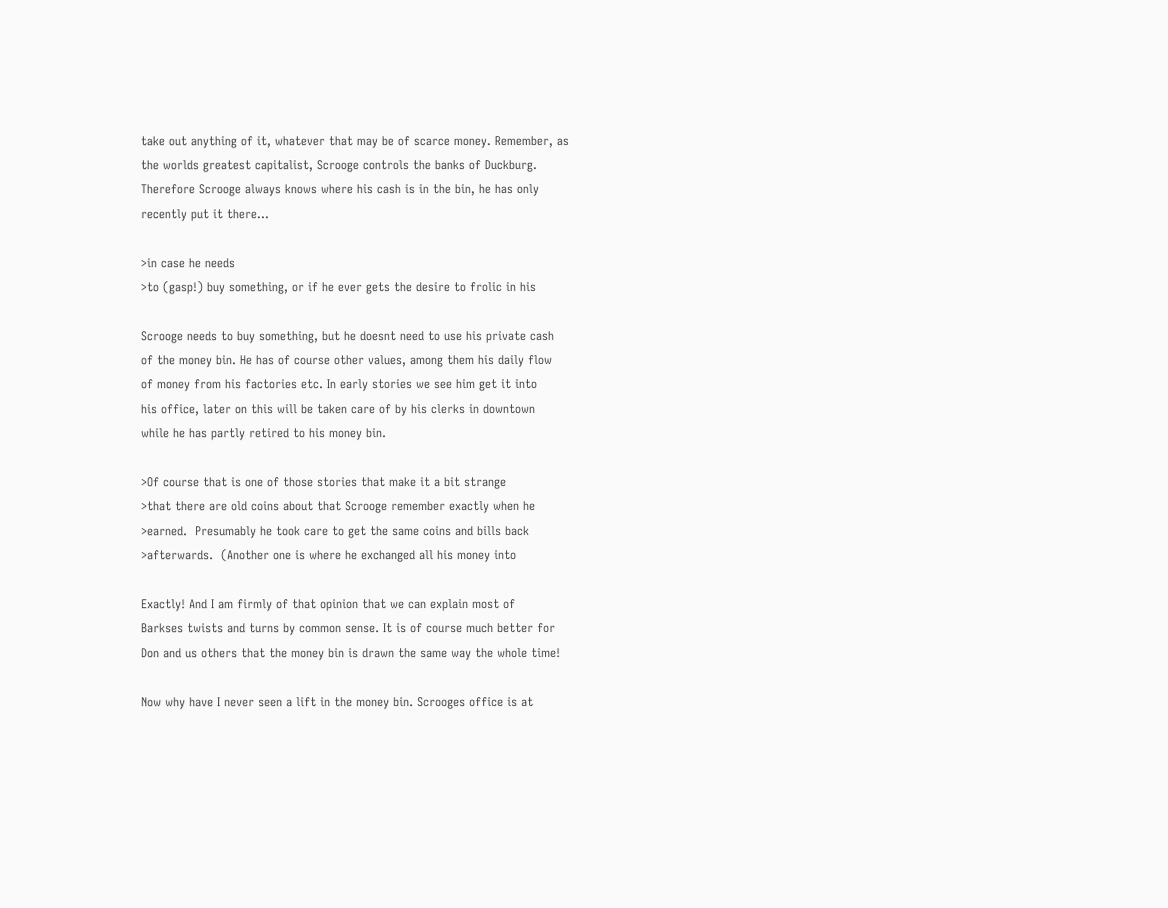take out anything of it, whatever that may be of scarce money. Remember, as
the worlds greatest capitalist, Scrooge controls the banks of Duckburg.
Therefore Scrooge always knows where his cash is in the bin, he has only
recently put it there...

>in case he needs
>to (gasp!) buy something, or if he ever gets the desire to frolic in his

Scrooge needs to buy something, but he doesnt need to use his private cash
of the money bin. He has of course other values, among them his daily flow
of money from his factories etc. In early stories we see him get it into
his office, later on this will be taken care of by his clerks in downtown
while he has partly retired to his money bin.

>Of course that is one of those stories that make it a bit strange
>that there are old coins about that Scrooge remember exactly when he
>earned.  Presumably he took care to get the same coins and bills back
>afterwards.  (Another one is where he exchanged all his money into

Exactly! And I am firmly of that opinion that we can explain most of
Barkses twists and turns by common sense. It is of course much better for
Don and us others that the money bin is drawn the same way the whole time!

Now why have I never seen a lift in the money bin. Scrooges office is at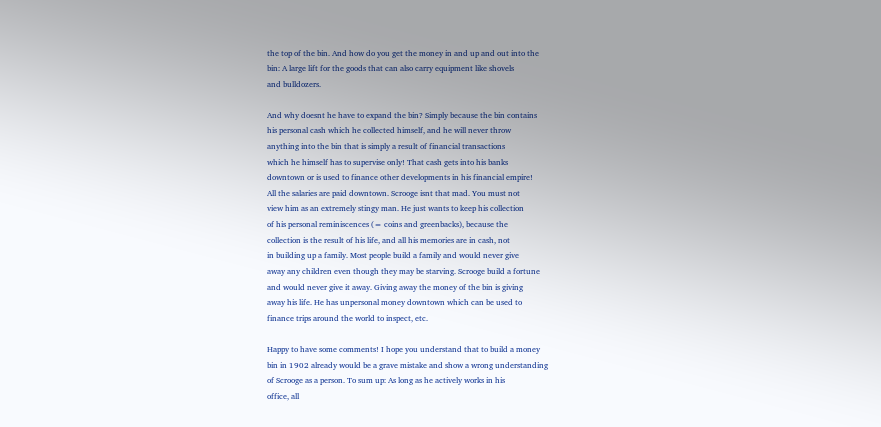the top of the bin. And how do you get the money in and up and out into the
bin: A large lift for the goods that can also carry equipment like shovels
and bulldozers.

And why doesnt he have to expand the bin? Simply because the bin contains
his personal cash which he collected himself, and he will never throw
anything into the bin that is simply a result of financial transactions
which he himself has to supervise only! That cash gets into his banks
downtown or is used to finance other developments in his financial empire!
All the salaries are paid downtown. Scrooge isnt that mad. You must not
view him as an extremely stingy man. He just wants to keep his collection
of his personal reminiscences (= coins and greenbacks), because the
collection is the result of his life, and all his memories are in cash, not
in building up a family. Most people build a family and would never give
away any children even though they may be starving. Scrooge build a fortune
and would never give it away. Giving away the money of the bin is giving
away his life. He has unpersonal money downtown which can be used to
finance trips around the world to inspect, etc.

Happy to have some comments! I hope you understand that to build a money
bin in 1902 already would be a grave mistake and show a wrong understanding
of Scrooge as a person. To sum up: As long as he actively works in his
office, all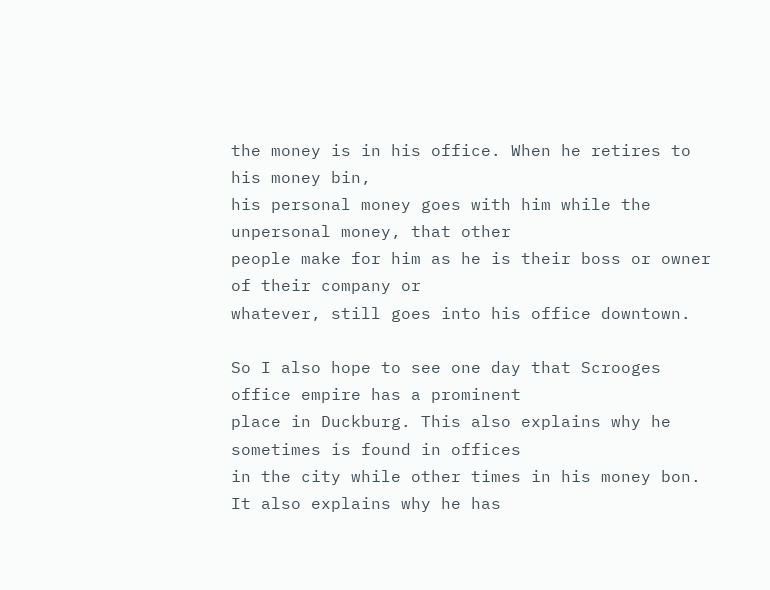the money is in his office. When he retires to his money bin,
his personal money goes with him while the unpersonal money, that other
people make for him as he is their boss or owner of their company or
whatever, still goes into his office downtown.

So I also hope to see one day that Scrooges office empire has a prominent
place in Duckburg. This also explains why he sometimes is found in offices
in the city while other times in his money bon. It also explains why he has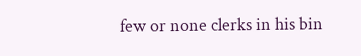few or none clerks in his bin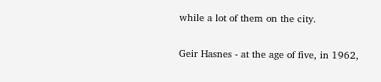while a lot of them on the city.

Geir Hasnes - at the age of five, in 1962,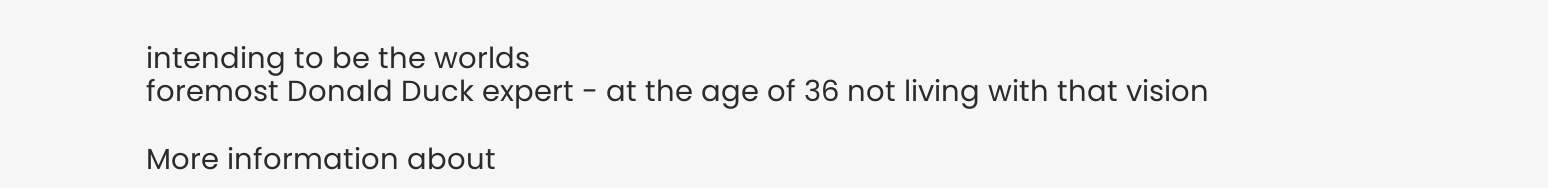intending to be the worlds
foremost Donald Duck expert - at the age of 36 not living with that vision

More information about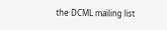the DCML mailing list